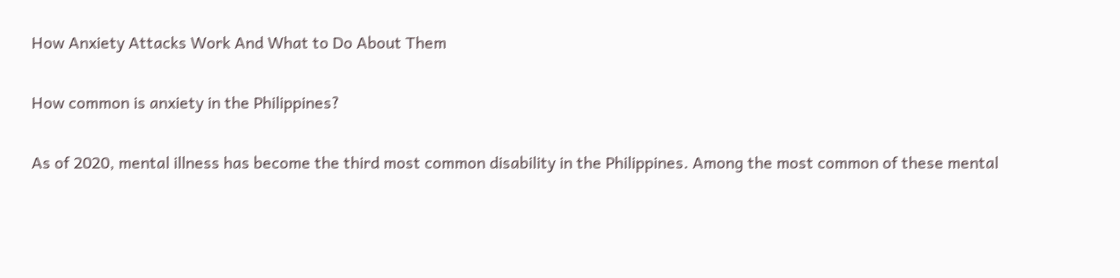How Anxiety Attacks Work And What to Do About Them

How common is anxiety in the Philippines?

As of 2020, mental illness has become the third most common disability in the Philippines. Among the most common of these mental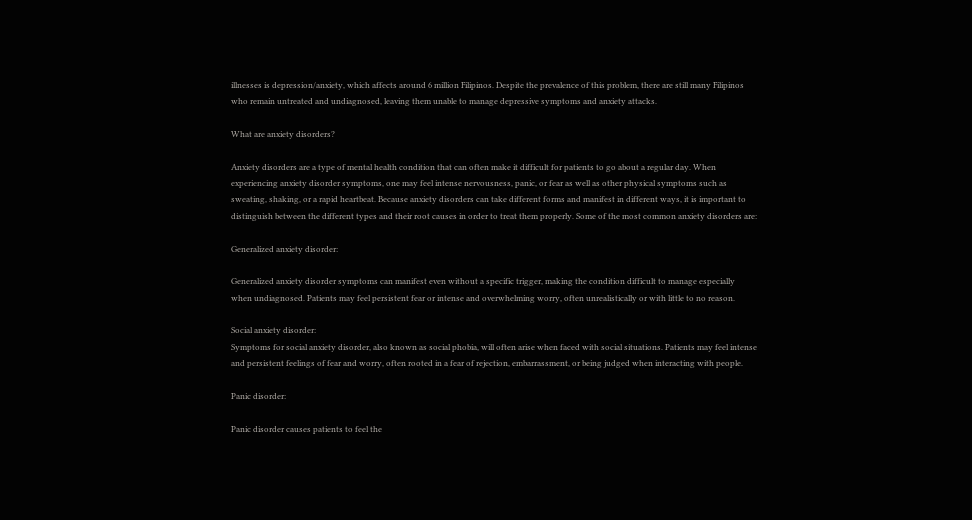illnesses is depression/anxiety, which affects around 6 million Filipinos. Despite the prevalence of this problem, there are still many Filipinos who remain untreated and undiagnosed, leaving them unable to manage depressive symptoms and anxiety attacks.

What are anxiety disorders?

Anxiety disorders are a type of mental health condition that can often make it difficult for patients to go about a regular day. When experiencing anxiety disorder symptoms, one may feel intense nervousness, panic, or fear as well as other physical symptoms such as sweating, shaking, or a rapid heartbeat. Because anxiety disorders can take different forms and manifest in different ways, it is important to distinguish between the different types and their root causes in order to treat them properly. Some of the most common anxiety disorders are:

Generalized anxiety disorder:

Generalized anxiety disorder symptoms can manifest even without a specific trigger, making the condition difficult to manage especially when undiagnosed. Patients may feel persistent fear or intense and overwhelming worry, often unrealistically or with little to no reason.

Social anxiety disorder:
Symptoms for social anxiety disorder, also known as social phobia, will often arise when faced with social situations. Patients may feel intense and persistent feelings of fear and worry, often rooted in a fear of rejection, embarrassment, or being judged when interacting with people.

Panic disorder:

Panic disorder causes patients to feel the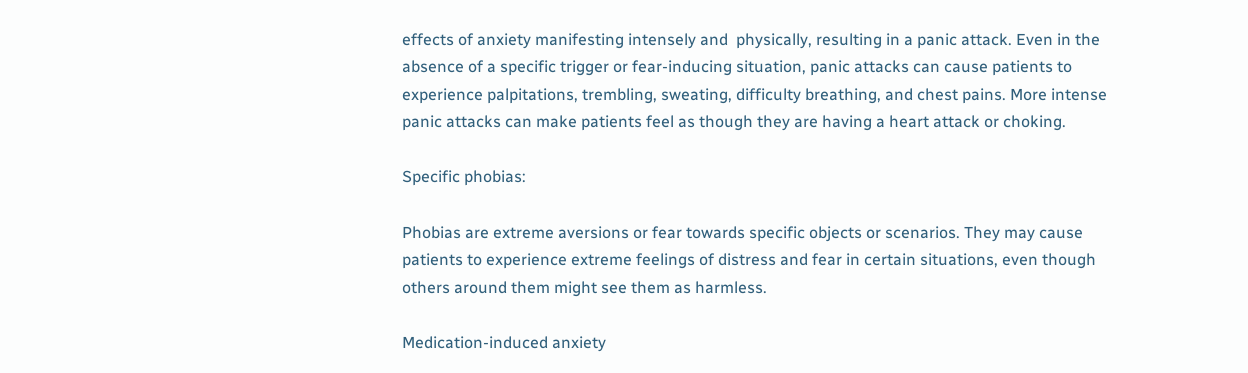effects of anxiety manifesting intensely and  physically, resulting in a panic attack. Even in the absence of a specific trigger or fear-inducing situation, panic attacks can cause patients to experience palpitations, trembling, sweating, difficulty breathing, and chest pains. More intense panic attacks can make patients feel as though they are having a heart attack or choking.

Specific phobias:

Phobias are extreme aversions or fear towards specific objects or scenarios. They may cause patients to experience extreme feelings of distress and fear in certain situations, even though others around them might see them as harmless.

Medication-induced anxiety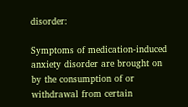disorder:

Symptoms of medication-induced anxiety disorder are brought on by the consumption of or withdrawal from certain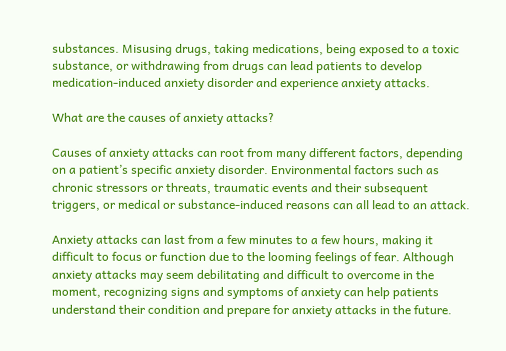substances. Misusing drugs, taking medications, being exposed to a toxic substance, or withdrawing from drugs can lead patients to develop medication-induced anxiety disorder and experience anxiety attacks.

What are the causes of anxiety attacks?

Causes of anxiety attacks can root from many different factors, depending on a patient’s specific anxiety disorder. Environmental factors such as chronic stressors or threats, traumatic events and their subsequent triggers, or medical or substance-induced reasons can all lead to an attack.

Anxiety attacks can last from a few minutes to a few hours, making it difficult to focus or function due to the looming feelings of fear. Although anxiety attacks may seem debilitating and difficult to overcome in the moment, recognizing signs and symptoms of anxiety can help patients understand their condition and prepare for anxiety attacks in the future.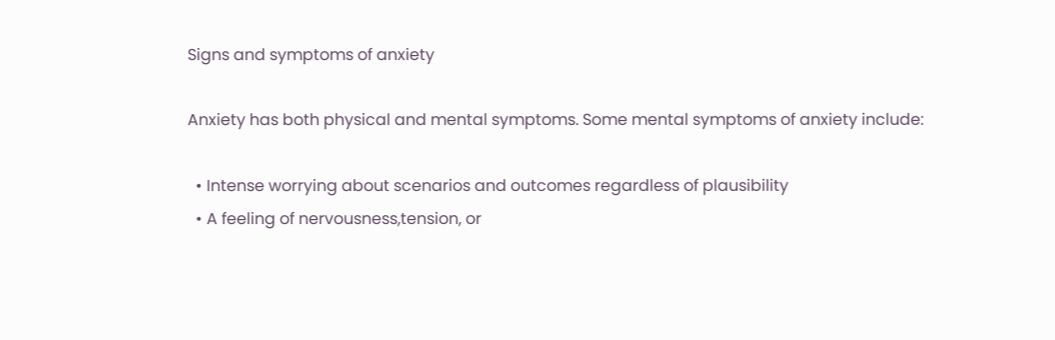Signs and symptoms of anxiety

Anxiety has both physical and mental symptoms. Some mental symptoms of anxiety include:

  • Intense worrying about scenarios and outcomes regardless of plausibility
  • A feeling of nervousness,tension, or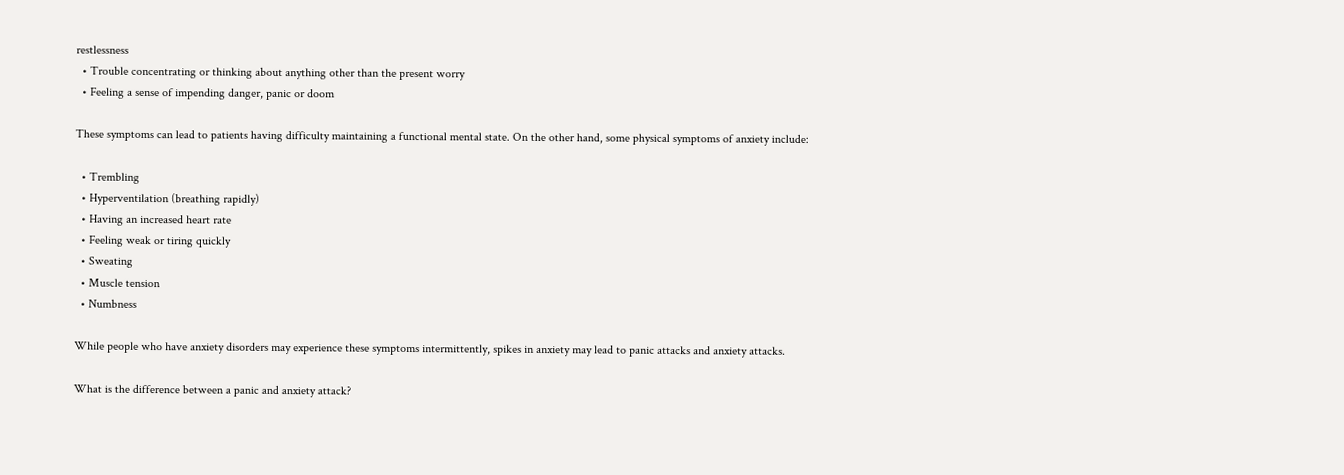restlessness
  • Trouble concentrating or thinking about anything other than the present worry
  • Feeling a sense of impending danger, panic or doom

These symptoms can lead to patients having difficulty maintaining a functional mental state. On the other hand, some physical symptoms of anxiety include:

  • Trembling
  • Hyperventilation (breathing rapidly)
  • Having an increased heart rate
  • Feeling weak or tiring quickly
  • Sweating
  • Muscle tension
  • Numbness

While people who have anxiety disorders may experience these symptoms intermittently, spikes in anxiety may lead to panic attacks and anxiety attacks.

What is the difference between a panic and anxiety attack?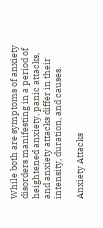While both are symptoms of anxiety disorders manifesting in a period of heightened anxiety, panic attacks, and anxiety attacks differ in their intensity, duration, and causes.

Anxiety Attacks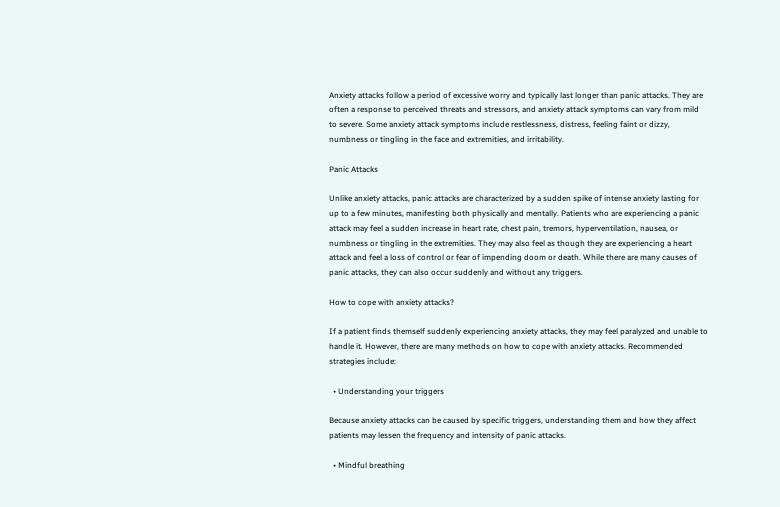Anxiety attacks follow a period of excessive worry and typically last longer than panic attacks. They are often a response to perceived threats and stressors, and anxiety attack symptoms can vary from mild to severe. Some anxiety attack symptoms include restlessness, distress, feeling faint or dizzy, numbness or tingling in the face and extremities, and irritability.

Panic Attacks

Unlike anxiety attacks, panic attacks are characterized by a sudden spike of intense anxiety lasting for up to a few minutes, manifesting both physically and mentally. Patients who are experiencing a panic attack may feel a sudden increase in heart rate, chest pain, tremors, hyperventilation, nausea, or numbness or tingling in the extremities. They may also feel as though they are experiencing a heart attack and feel a loss of control or fear of impending doom or death. While there are many causes of panic attacks, they can also occur suddenly and without any triggers.

How to cope with anxiety attacks?

If a patient finds themself suddenly experiencing anxiety attacks, they may feel paralyzed and unable to handle it. However, there are many methods on how to cope with anxiety attacks. Recommended strategies include:

  • Understanding your triggers

Because anxiety attacks can be caused by specific triggers, understanding them and how they affect patients may lessen the frequency and intensity of panic attacks.

  • Mindful breathing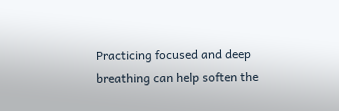Practicing focused and deep breathing can help soften the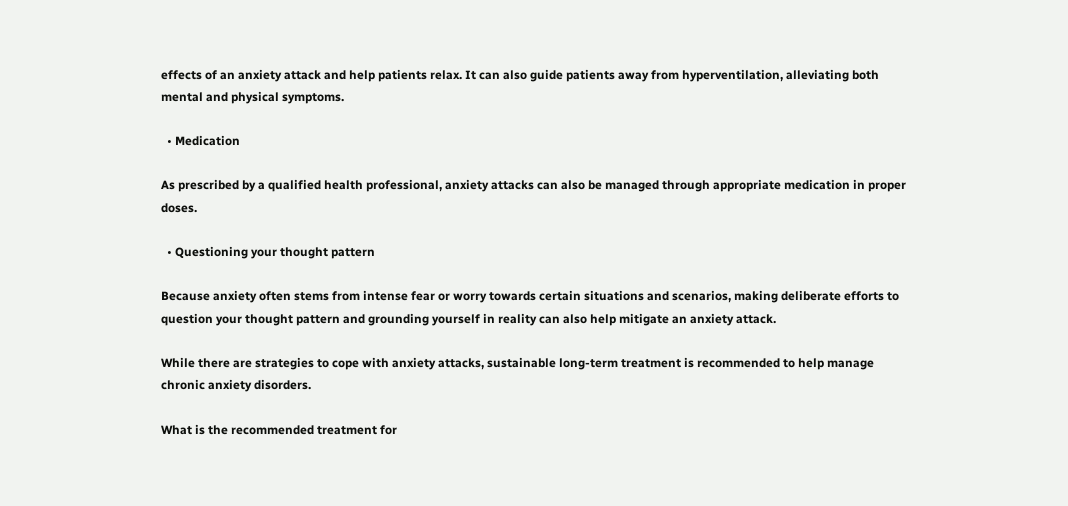effects of an anxiety attack and help patients relax. It can also guide patients away from hyperventilation, alleviating both mental and physical symptoms.

  • Medication

As prescribed by a qualified health professional, anxiety attacks can also be managed through appropriate medication in proper doses.

  • Questioning your thought pattern

Because anxiety often stems from intense fear or worry towards certain situations and scenarios, making deliberate efforts to question your thought pattern and grounding yourself in reality can also help mitigate an anxiety attack.

While there are strategies to cope with anxiety attacks, sustainable long-term treatment is recommended to help manage chronic anxiety disorders.

What is the recommended treatment for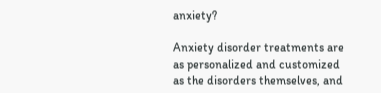anxiety?

Anxiety disorder treatments are as personalized and customized as the disorders themselves, and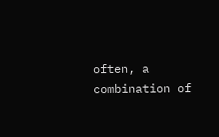often, a combination of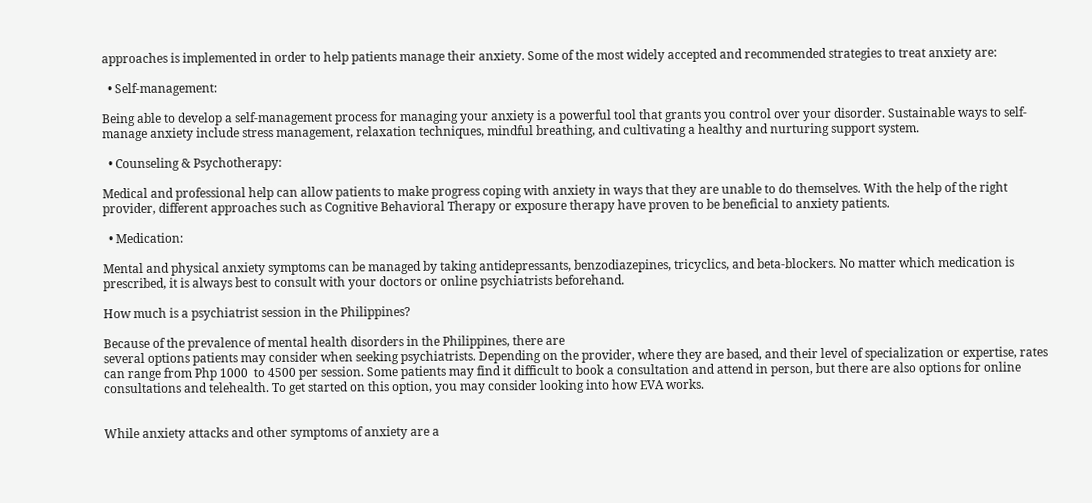approaches is implemented in order to help patients manage their anxiety. Some of the most widely accepted and recommended strategies to treat anxiety are:

  • Self-management:

Being able to develop a self-management process for managing your anxiety is a powerful tool that grants you control over your disorder. Sustainable ways to self-manage anxiety include stress management, relaxation techniques, mindful breathing, and cultivating a healthy and nurturing support system.

  • Counseling & Psychotherapy:

Medical and professional help can allow patients to make progress coping with anxiety in ways that they are unable to do themselves. With the help of the right provider, different approaches such as Cognitive Behavioral Therapy or exposure therapy have proven to be beneficial to anxiety patients.

  • Medication:

Mental and physical anxiety symptoms can be managed by taking antidepressants, benzodiazepines, tricyclics, and beta-blockers. No matter which medication is prescribed, it is always best to consult with your doctors or online psychiatrists beforehand.

How much is a psychiatrist session in the Philippines?

Because of the prevalence of mental health disorders in the Philippines, there are
several options patients may consider when seeking psychiatrists. Depending on the provider, where they are based, and their level of specialization or expertise, rates can range from Php 1000  to 4500 per session. Some patients may find it difficult to book a consultation and attend in person, but there are also options for online consultations and telehealth. To get started on this option, you may consider looking into how EVA works.


While anxiety attacks and other symptoms of anxiety are a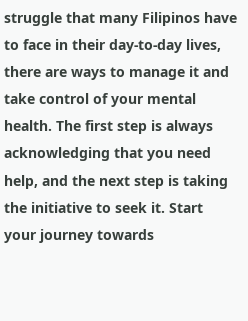struggle that many Filipinos have to face in their day-to-day lives, there are ways to manage it and take control of your mental health. The first step is always acknowledging that you need help, and the next step is taking the initiative to seek it. Start your journey towards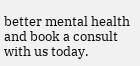better mental health and book a consult with us today.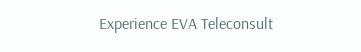Experience EVA Teleconsult